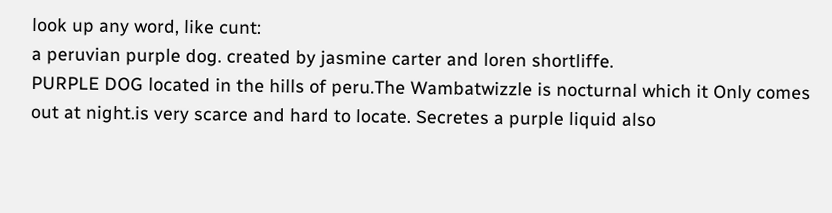look up any word, like cunt:
a peruvian purple dog. created by jasmine carter and loren shortliffe.
PURPLE DOG located in the hills of peru.The Wambatwizzle is nocturnal which it Only comes out at night.is very scarce and hard to locate. Secretes a purple liquid also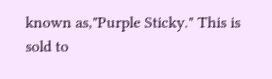known as,"Purple Sticky." This is sold to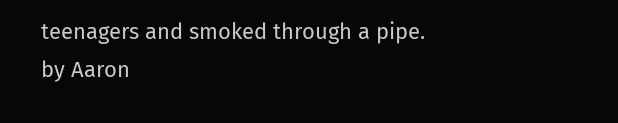teenagers and smoked through a pipe.
by Aaron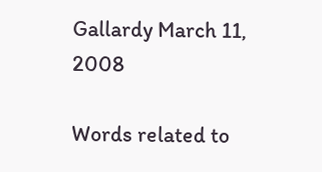Gallardy March 11, 2008

Words related to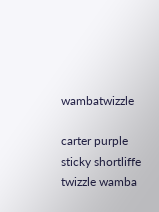wambatwizzle

carter purple sticky shortliffe twizzle wamba